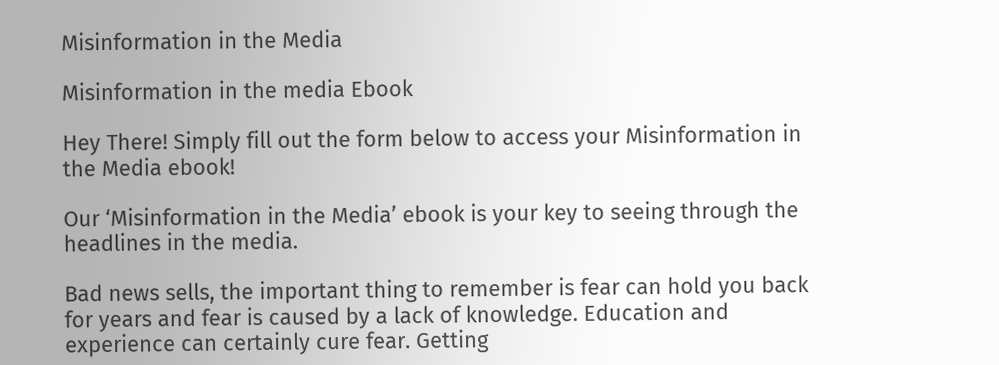Misinformation in the Media

Misinformation in the media Ebook

Hey There! Simply fill out the form below to access your Misinformation in the Media ebook!

Our ‘Misinformation in the Media’ ebook is your key to seeing through the headlines in the media.

Bad news sells, the important thing to remember is fear can hold you back for years and fear is caused by a lack of knowledge. Education and experience can certainly cure fear. Getting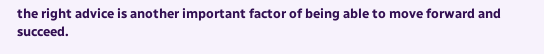the right advice is another important factor of being able to move forward and succeed.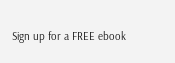Sign up for a FREE ebook